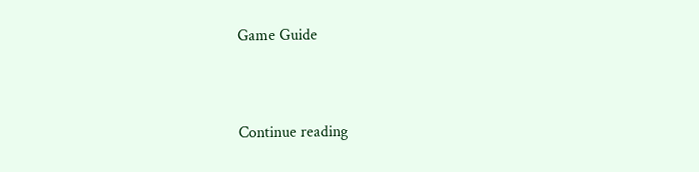Game Guide


Continue reading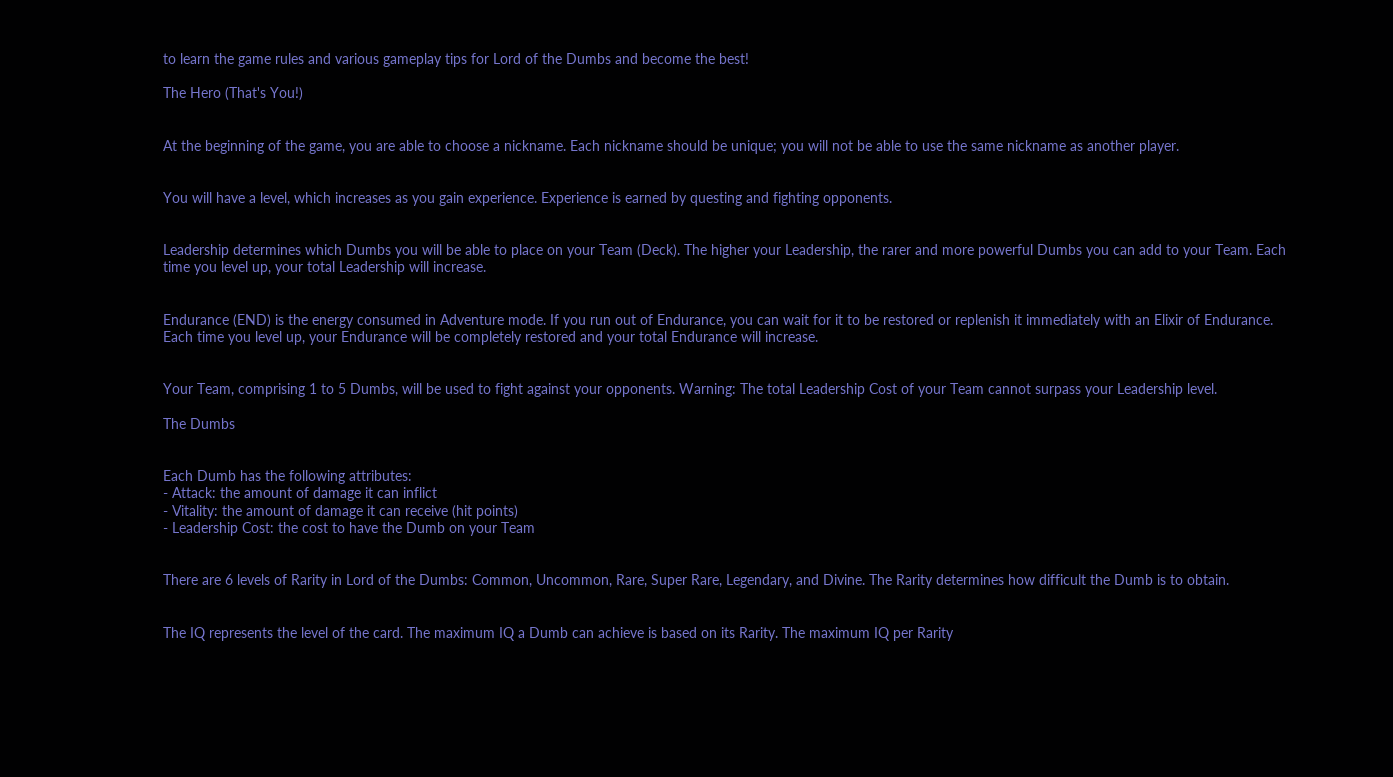to learn the game rules and various gameplay tips for Lord of the Dumbs and become the best!

The Hero (That's You!)


At the beginning of the game, you are able to choose a nickname. Each nickname should be unique; you will not be able to use the same nickname as another player.


You will have a level, which increases as you gain experience. Experience is earned by questing and fighting opponents.


Leadership determines which Dumbs you will be able to place on your Team (Deck). The higher your Leadership, the rarer and more powerful Dumbs you can add to your Team. Each time you level up, your total Leadership will increase.


Endurance (END) is the energy consumed in Adventure mode. If you run out of Endurance, you can wait for it to be restored or replenish it immediately with an Elixir of Endurance. Each time you level up, your Endurance will be completely restored and your total Endurance will increase.


Your Team, comprising 1 to 5 Dumbs, will be used to fight against your opponents. Warning: The total Leadership Cost of your Team cannot surpass your Leadership level.

The Dumbs


Each Dumb has the following attributes:
- Attack: the amount of damage it can inflict
- Vitality: the amount of damage it can receive (hit points)
- Leadership Cost: the cost to have the Dumb on your Team


There are 6 levels of Rarity in Lord of the Dumbs: Common, Uncommon, Rare, Super Rare, Legendary, and Divine. The Rarity determines how difficult the Dumb is to obtain.


The IQ represents the level of the card. The maximum IQ a Dumb can achieve is based on its Rarity. The maximum IQ per Rarity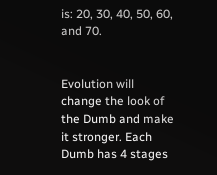is: 20, 30, 40, 50, 60, and 70.


Evolution will change the look of the Dumb and make it stronger. Each Dumb has 4 stages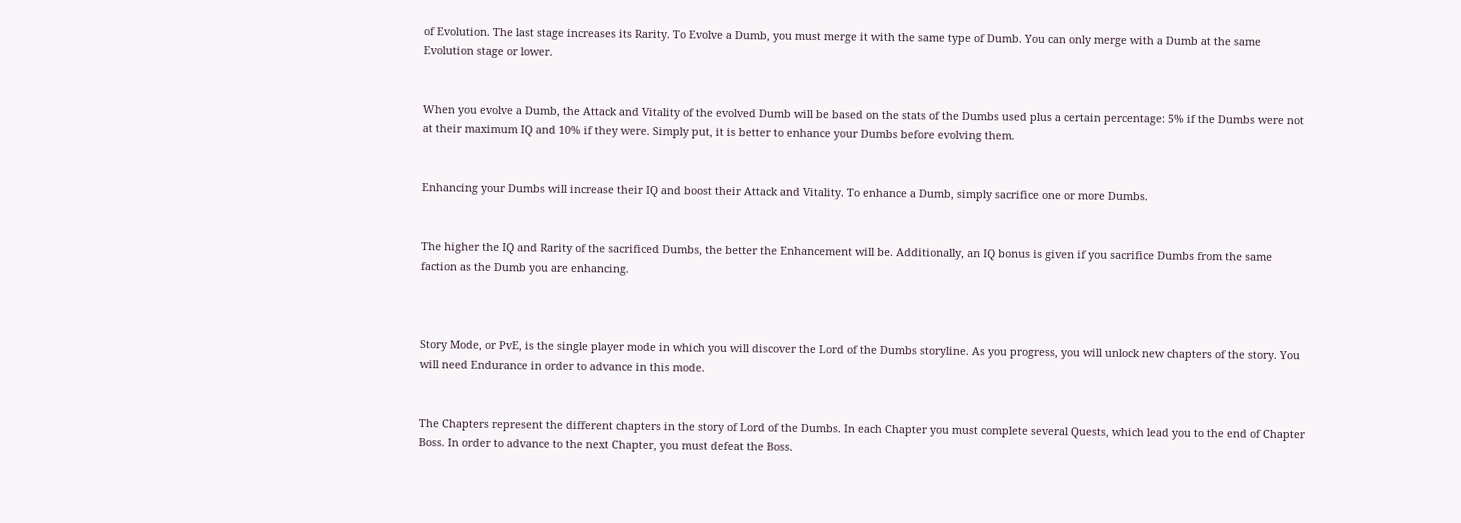of Evolution. The last stage increases its Rarity. To Evolve a Dumb, you must merge it with the same type of Dumb. You can only merge with a Dumb at the same Evolution stage or lower.


When you evolve a Dumb, the Attack and Vitality of the evolved Dumb will be based on the stats of the Dumbs used plus a certain percentage: 5% if the Dumbs were not at their maximum IQ and 10% if they were. Simply put, it is better to enhance your Dumbs before evolving them.


Enhancing your Dumbs will increase their IQ and boost their Attack and Vitality. To enhance a Dumb, simply sacrifice one or more Dumbs.


The higher the IQ and Rarity of the sacrificed Dumbs, the better the Enhancement will be. Additionally, an IQ bonus is given if you sacrifice Dumbs from the same faction as the Dumb you are enhancing.



Story Mode, or PvE, is the single player mode in which you will discover the Lord of the Dumbs storyline. As you progress, you will unlock new chapters of the story. You will need Endurance in order to advance in this mode.


The Chapters represent the different chapters in the story of Lord of the Dumbs. In each Chapter you must complete several Quests, which lead you to the end of Chapter Boss. In order to advance to the next Chapter, you must defeat the Boss.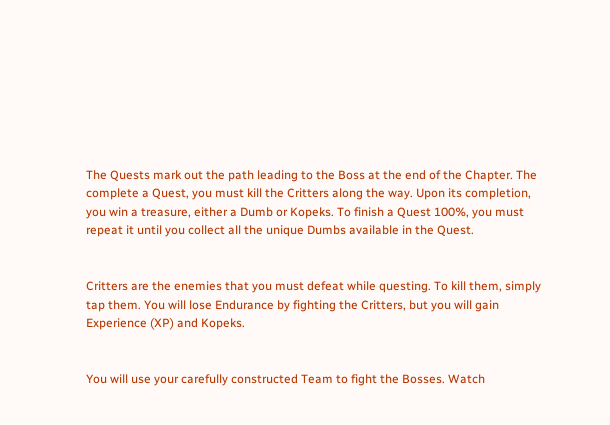The Quests mark out the path leading to the Boss at the end of the Chapter. The complete a Quest, you must kill the Critters along the way. Upon its completion, you win a treasure, either a Dumb or Kopeks. To finish a Quest 100%, you must repeat it until you collect all the unique Dumbs available in the Quest.


Critters are the enemies that you must defeat while questing. To kill them, simply tap them. You will lose Endurance by fighting the Critters, but you will gain Experience (XP) and Kopeks.


You will use your carefully constructed Team to fight the Bosses. Watch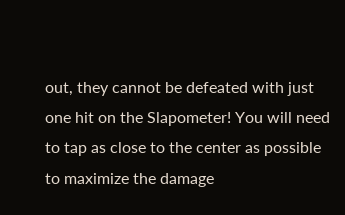out, they cannot be defeated with just one hit on the Slapometer! You will need to tap as close to the center as possible to maximize the damage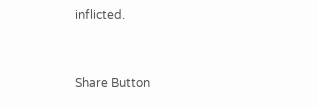inflicted.


Share Button